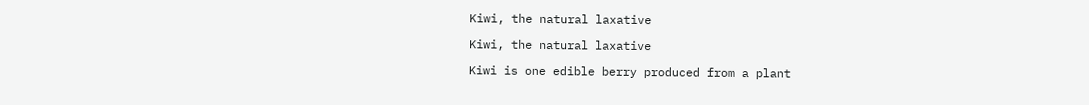Kiwi, the natural laxative

Kiwi, the natural laxative

Kiwi is one edible berry produced from a plant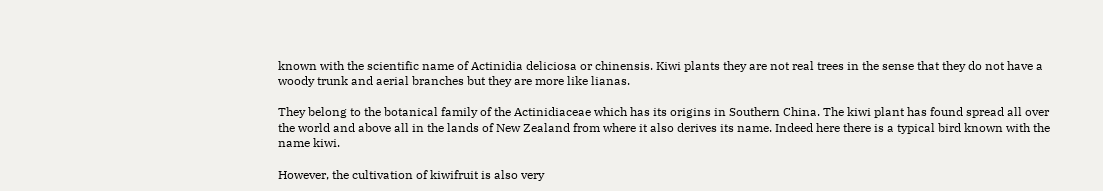known with the scientific name of Actinidia deliciosa or chinensis. Kiwi plants they are not real trees in the sense that they do not have a woody trunk and aerial branches but they are more like lianas.

They belong to the botanical family of the Actinidiaceae which has its origins in Southern China. The kiwi plant has found spread all over the world and above all in the lands of New Zealand from where it also derives its name. Indeed here there is a typical bird known with the name kiwi.

However, the cultivation of kiwifruit is also very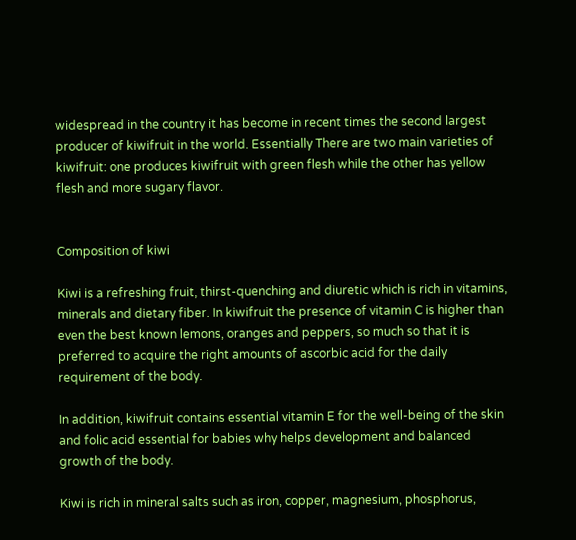widespread in the country it has become in recent times the second largest producer of kiwifruit in the world. Essentially There are two main varieties of kiwifruit: one produces kiwifruit with green flesh while the other has yellow flesh and more sugary flavor.


Composition of kiwi

Kiwi is a refreshing fruit, thirst-quenching and diuretic which is rich in vitamins, minerals and dietary fiber. In kiwifruit the presence of vitamin C is higher than even the best known lemons, oranges and peppers, so much so that it is preferred to acquire the right amounts of ascorbic acid for the daily requirement of the body.

In addition, kiwifruit contains essential vitamin E for the well-being of the skin and folic acid essential for babies why helps development and balanced growth of the body.

Kiwi is rich in mineral salts such as iron, copper, magnesium, phosphorus,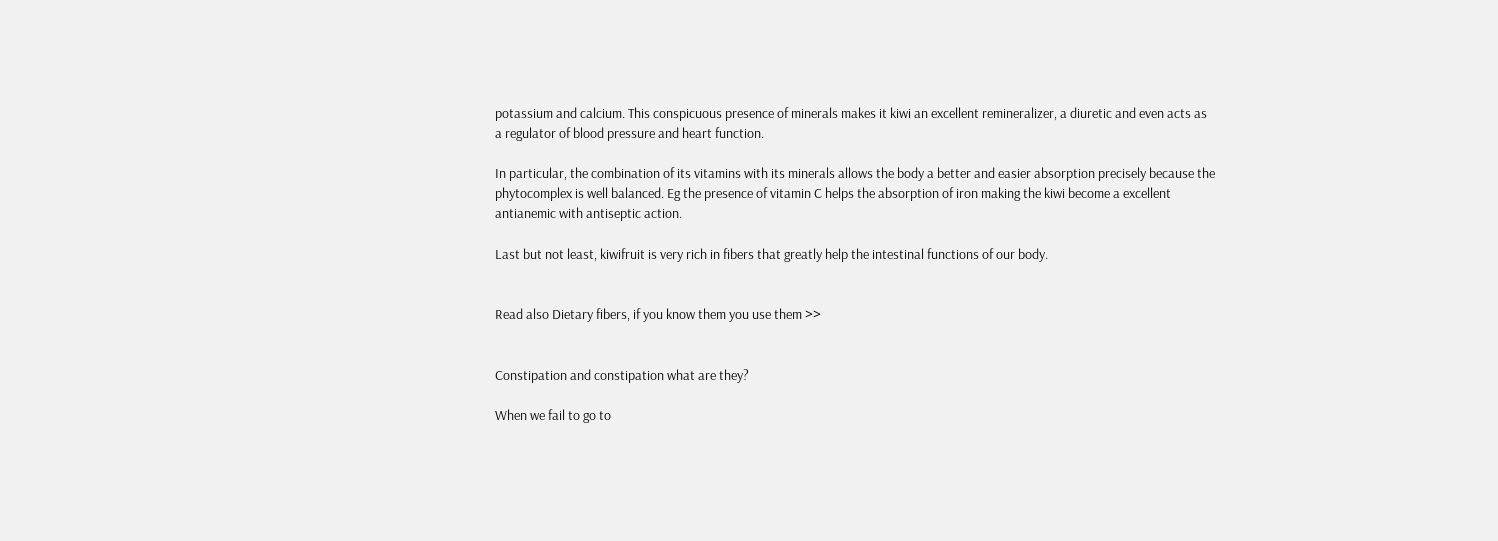potassium and calcium. This conspicuous presence of minerals makes it kiwi an excellent remineralizer, a diuretic and even acts as a regulator of blood pressure and heart function.

In particular, the combination of its vitamins with its minerals allows the body a better and easier absorption precisely because the phytocomplex is well balanced. Eg the presence of vitamin C helps the absorption of iron making the kiwi become a excellent antianemic with antiseptic action.

Last but not least, kiwifruit is very rich in fibers that greatly help the intestinal functions of our body.


Read also Dietary fibers, if you know them you use them >>


Constipation and constipation what are they?

When we fail to go to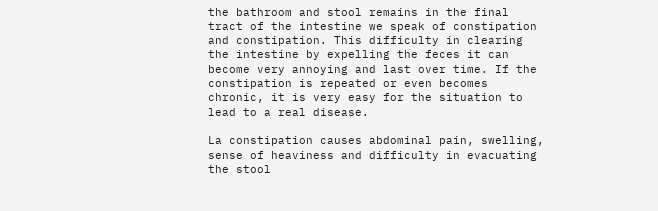the bathroom and stool remains in the final tract of the intestine we speak of constipation and constipation. This difficulty in clearing the intestine by expelling the feces it can become very annoying and last over time. If the constipation is repeated or even becomes chronic, it is very easy for the situation to lead to a real disease.

La constipation causes abdominal pain, swelling, sense of heaviness and difficulty in evacuating the stool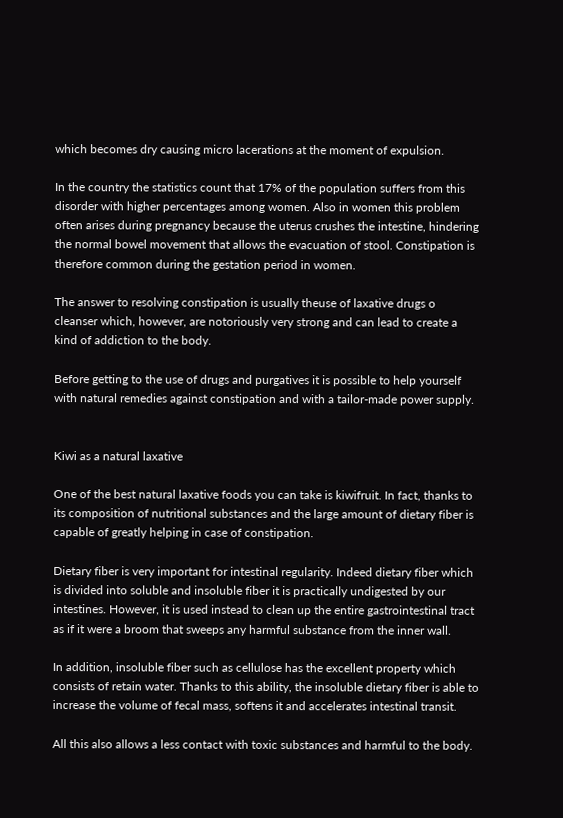which becomes dry causing micro lacerations at the moment of expulsion.

In the country the statistics count that 17% of the population suffers from this disorder with higher percentages among women. Also in women this problem often arises during pregnancy because the uterus crushes the intestine, hindering the normal bowel movement that allows the evacuation of stool. Constipation is therefore common during the gestation period in women.

The answer to resolving constipation is usually theuse of laxative drugs o cleanser which, however, are notoriously very strong and can lead to create a kind of addiction to the body.

Before getting to the use of drugs and purgatives it is possible to help yourself with natural remedies against constipation and with a tailor-made power supply.


Kiwi as a natural laxative

One of the best natural laxative foods you can take is kiwifruit. In fact, thanks to its composition of nutritional substances and the large amount of dietary fiber is capable of greatly helping in case of constipation.

Dietary fiber is very important for intestinal regularity. Indeed dietary fiber which is divided into soluble and insoluble fiber it is practically undigested by our intestines. However, it is used instead to clean up the entire gastrointestinal tract as if it were a broom that sweeps any harmful substance from the inner wall.

In addition, insoluble fiber such as cellulose has the excellent property which consists of retain water. Thanks to this ability, the insoluble dietary fiber is able to increase the volume of fecal mass, softens it and accelerates intestinal transit.

All this also allows a less contact with toxic substances and harmful to the body.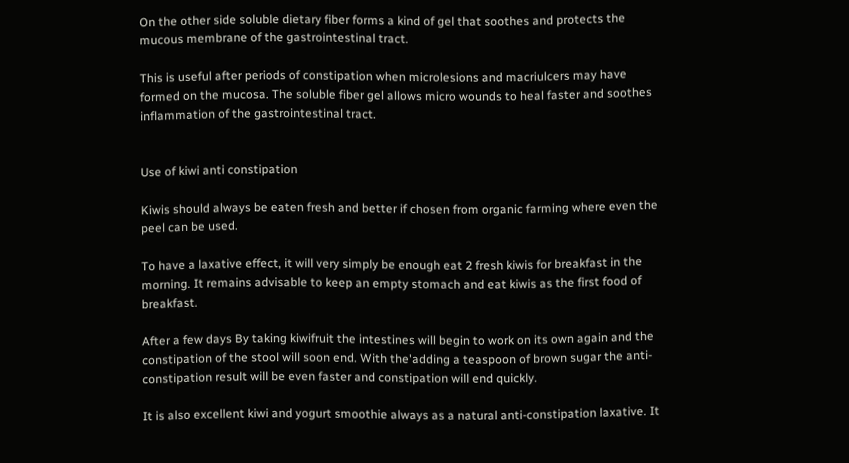On the other side soluble dietary fiber forms a kind of gel that soothes and protects the mucous membrane of the gastrointestinal tract.

This is useful after periods of constipation when microlesions and macriulcers may have formed on the mucosa. The soluble fiber gel allows micro wounds to heal faster and soothes inflammation of the gastrointestinal tract.


Use of kiwi anti constipation

Kiwis should always be eaten fresh and better if chosen from organic farming where even the peel can be used.

To have a laxative effect, it will very simply be enough eat 2 fresh kiwis for breakfast in the morning. It remains advisable to keep an empty stomach and eat kiwis as the first food of breakfast.

After a few days By taking kiwifruit the intestines will begin to work on its own again and the constipation of the stool will soon end. With the'adding a teaspoon of brown sugar the anti-constipation result will be even faster and constipation will end quickly.

It is also excellent kiwi and yogurt smoothie always as a natural anti-constipation laxative. It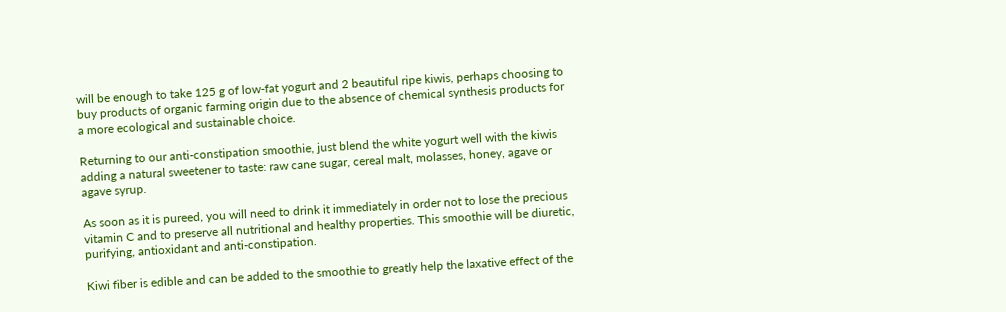will be enough to take 125 g of low-fat yogurt and 2 beautiful ripe kiwis, perhaps choosing to buy products of organic farming origin due to the absence of chemical synthesis products for a more ecological and sustainable choice.

Returning to our anti-constipation smoothie, just blend the white yogurt well with the kiwis adding a natural sweetener to taste: raw cane sugar, cereal malt, molasses, honey, agave or agave syrup.

As soon as it is pureed, you will need to drink it immediately in order not to lose the precious vitamin C and to preserve all nutritional and healthy properties. This smoothie will be diuretic, purifying, antioxidant and anti-constipation.

Kiwi fiber is edible and can be added to the smoothie to greatly help the laxative effect of the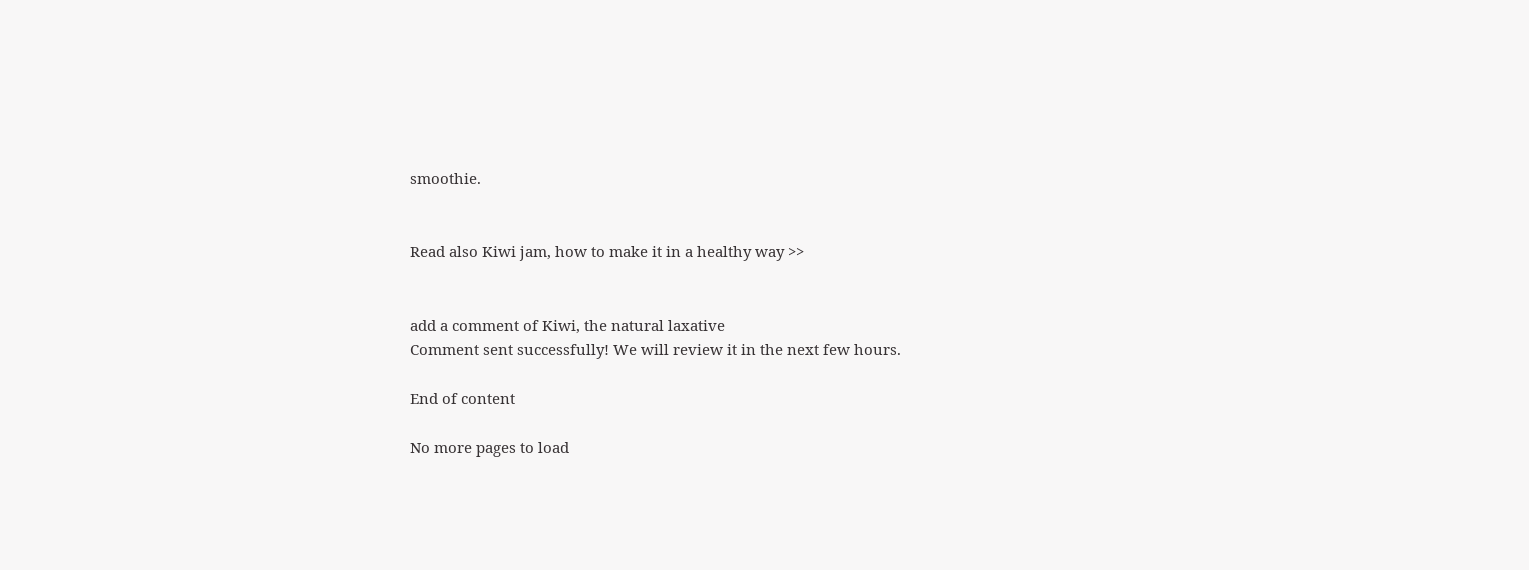smoothie.


Read also Kiwi jam, how to make it in a healthy way >>


add a comment of Kiwi, the natural laxative
Comment sent successfully! We will review it in the next few hours.

End of content

No more pages to load